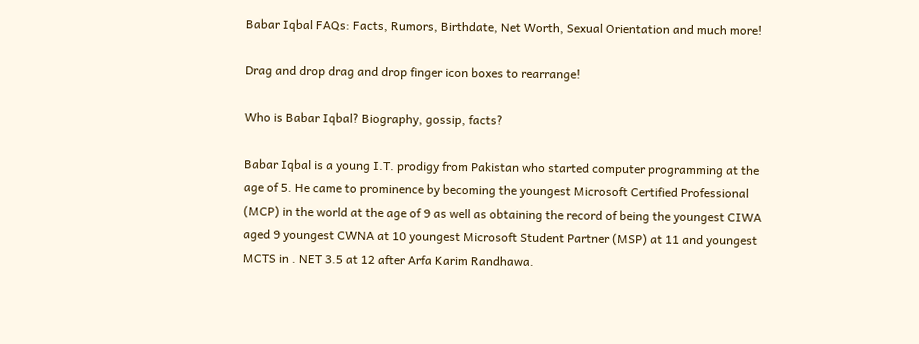Babar Iqbal FAQs: Facts, Rumors, Birthdate, Net Worth, Sexual Orientation and much more!

Drag and drop drag and drop finger icon boxes to rearrange!

Who is Babar Iqbal? Biography, gossip, facts?

Babar Iqbal is a young I.T. prodigy from Pakistan who started computer programming at the age of 5. He came to prominence by becoming the youngest Microsoft Certified Professional (MCP) in the world at the age of 9 as well as obtaining the record of being the youngest CIWA aged 9 youngest CWNA at 10 youngest Microsoft Student Partner (MSP) at 11 and youngest MCTS in . NET 3.5 at 12 after Arfa Karim Randhawa.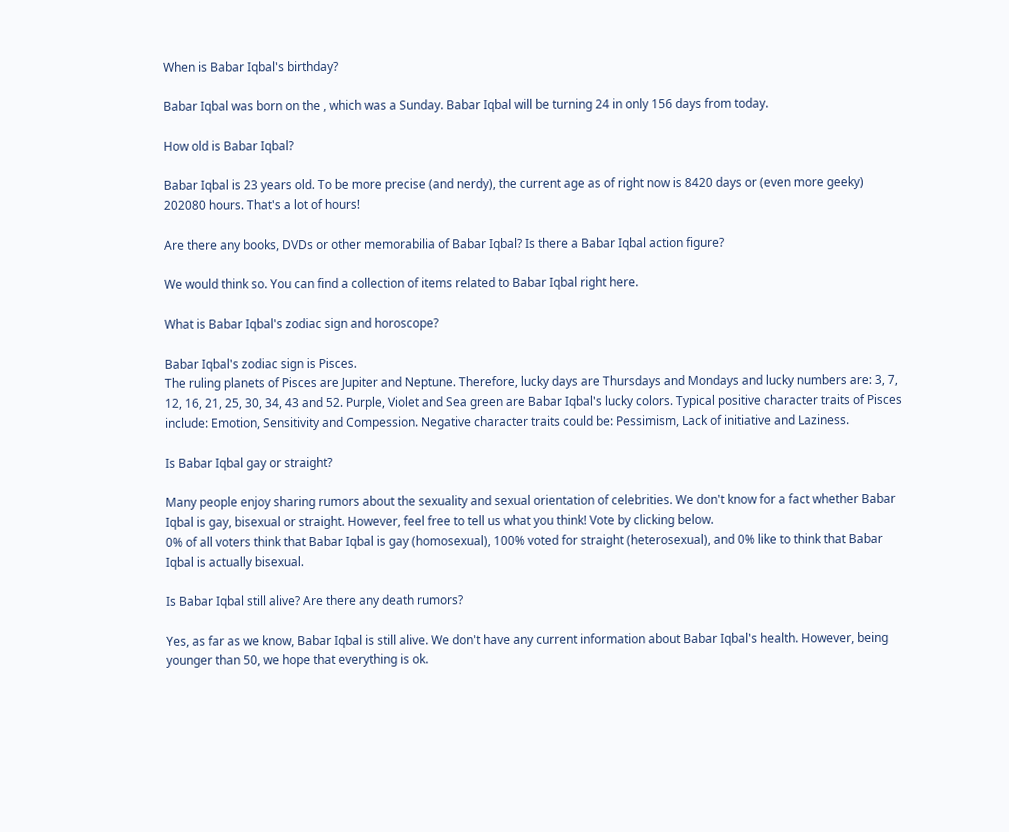When is Babar Iqbal's birthday?

Babar Iqbal was born on the , which was a Sunday. Babar Iqbal will be turning 24 in only 156 days from today.

How old is Babar Iqbal?

Babar Iqbal is 23 years old. To be more precise (and nerdy), the current age as of right now is 8420 days or (even more geeky) 202080 hours. That's a lot of hours!

Are there any books, DVDs or other memorabilia of Babar Iqbal? Is there a Babar Iqbal action figure?

We would think so. You can find a collection of items related to Babar Iqbal right here.

What is Babar Iqbal's zodiac sign and horoscope?

Babar Iqbal's zodiac sign is Pisces.
The ruling planets of Pisces are Jupiter and Neptune. Therefore, lucky days are Thursdays and Mondays and lucky numbers are: 3, 7, 12, 16, 21, 25, 30, 34, 43 and 52. Purple, Violet and Sea green are Babar Iqbal's lucky colors. Typical positive character traits of Pisces include: Emotion, Sensitivity and Compession. Negative character traits could be: Pessimism, Lack of initiative and Laziness.

Is Babar Iqbal gay or straight?

Many people enjoy sharing rumors about the sexuality and sexual orientation of celebrities. We don't know for a fact whether Babar Iqbal is gay, bisexual or straight. However, feel free to tell us what you think! Vote by clicking below.
0% of all voters think that Babar Iqbal is gay (homosexual), 100% voted for straight (heterosexual), and 0% like to think that Babar Iqbal is actually bisexual.

Is Babar Iqbal still alive? Are there any death rumors?

Yes, as far as we know, Babar Iqbal is still alive. We don't have any current information about Babar Iqbal's health. However, being younger than 50, we hope that everything is ok.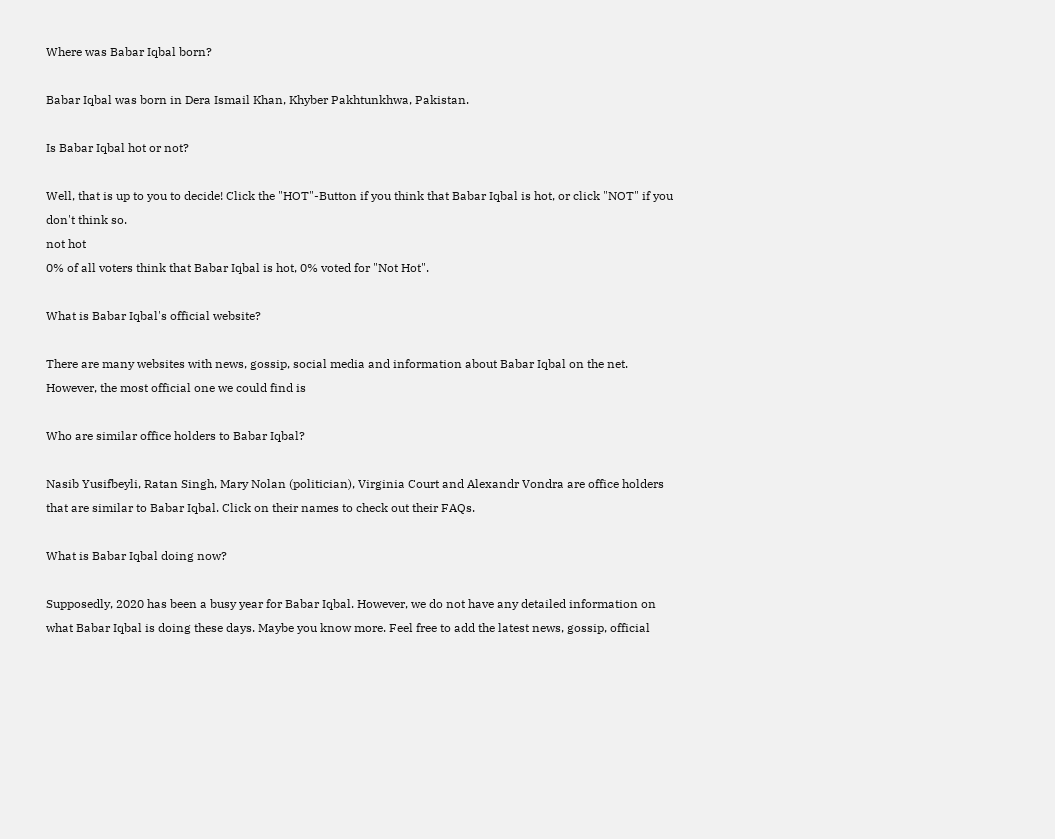Where was Babar Iqbal born?

Babar Iqbal was born in Dera Ismail Khan, Khyber Pakhtunkhwa, Pakistan.

Is Babar Iqbal hot or not?

Well, that is up to you to decide! Click the "HOT"-Button if you think that Babar Iqbal is hot, or click "NOT" if you don't think so.
not hot
0% of all voters think that Babar Iqbal is hot, 0% voted for "Not Hot".

What is Babar Iqbal's official website?

There are many websites with news, gossip, social media and information about Babar Iqbal on the net. However, the most official one we could find is

Who are similar office holders to Babar Iqbal?

Nasib Yusifbeyli, Ratan Singh, Mary Nolan (politician), Virginia Court and Alexandr Vondra are office holders that are similar to Babar Iqbal. Click on their names to check out their FAQs.

What is Babar Iqbal doing now?

Supposedly, 2020 has been a busy year for Babar Iqbal. However, we do not have any detailed information on what Babar Iqbal is doing these days. Maybe you know more. Feel free to add the latest news, gossip, official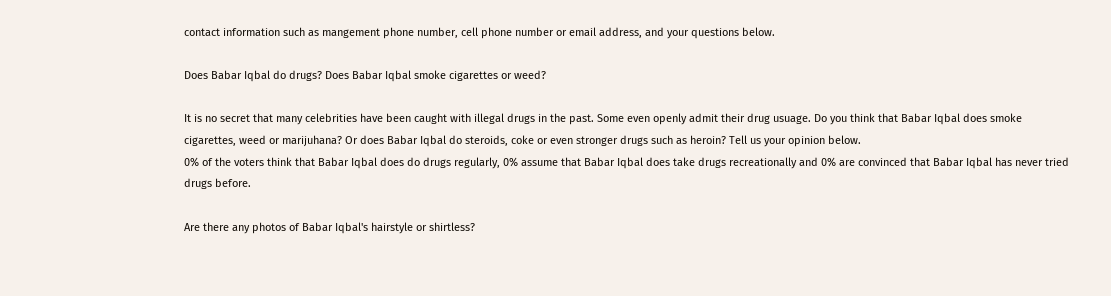contact information such as mangement phone number, cell phone number or email address, and your questions below.

Does Babar Iqbal do drugs? Does Babar Iqbal smoke cigarettes or weed?

It is no secret that many celebrities have been caught with illegal drugs in the past. Some even openly admit their drug usuage. Do you think that Babar Iqbal does smoke cigarettes, weed or marijuhana? Or does Babar Iqbal do steroids, coke or even stronger drugs such as heroin? Tell us your opinion below.
0% of the voters think that Babar Iqbal does do drugs regularly, 0% assume that Babar Iqbal does take drugs recreationally and 0% are convinced that Babar Iqbal has never tried drugs before.

Are there any photos of Babar Iqbal's hairstyle or shirtless?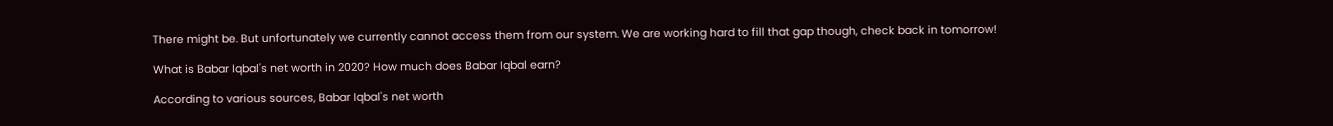There might be. But unfortunately we currently cannot access them from our system. We are working hard to fill that gap though, check back in tomorrow!

What is Babar Iqbal's net worth in 2020? How much does Babar Iqbal earn?

According to various sources, Babar Iqbal's net worth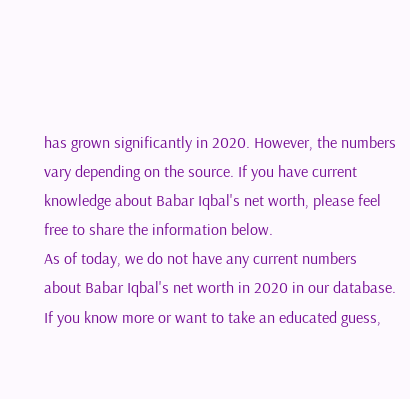has grown significantly in 2020. However, the numbers vary depending on the source. If you have current knowledge about Babar Iqbal's net worth, please feel free to share the information below.
As of today, we do not have any current numbers about Babar Iqbal's net worth in 2020 in our database. If you know more or want to take an educated guess,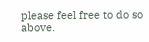please feel free to do so above.